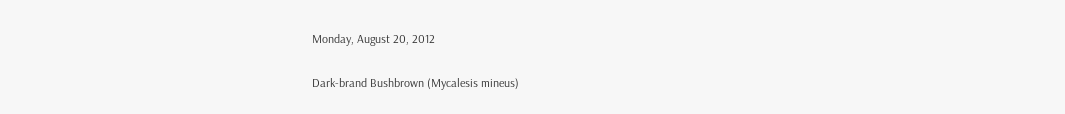Monday, August 20, 2012

Dark-brand Bushbrown (Mycalesis mineus)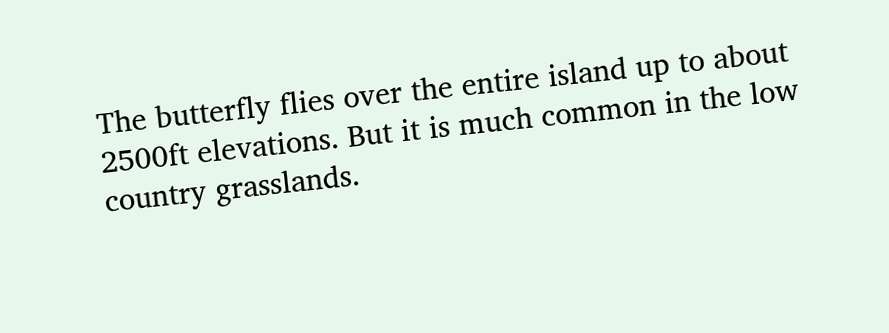The butterfly flies over the entire island up to about 2500ft elevations. But it is much common in the low country grasslands.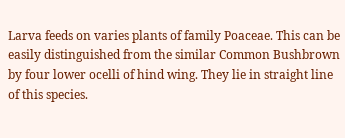Larva feeds on varies plants of family Poaceae. This can be easily distinguished from the similar Common Bushbrown by four lower ocelli of hind wing. They lie in straight line of this species.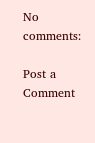No comments:

Post a Comment